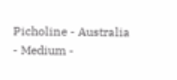Picholine - Australia - Medium -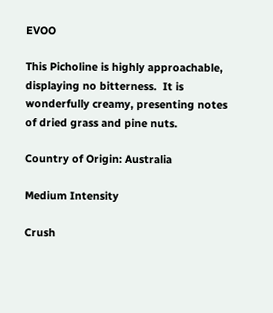EVOO

This Picholine is highly approachable, displaying no bitterness.  It is wonderfully creamy, presenting notes of dried grass and pine nuts.

Country of Origin: Australia

Medium Intensity

Crush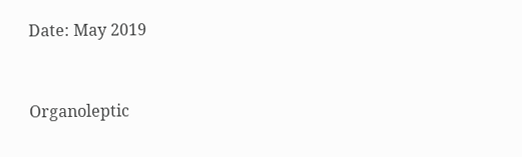Date: May 2019


Organoleptic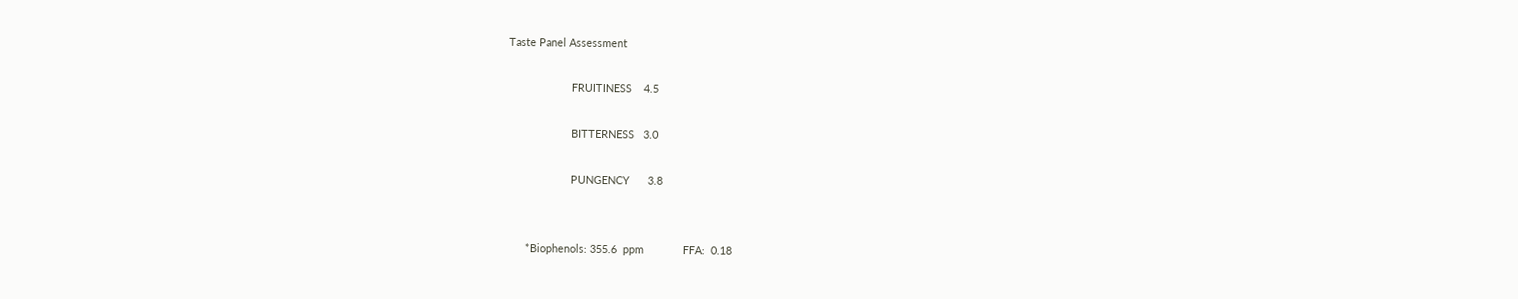Taste Panel Assessment

                     FRUITINESS    4.5

                     BITTERNESS   3.0

                     PUNGENCY      3.8


      *Biophenols: 355.6  ppm             FFA:  0.18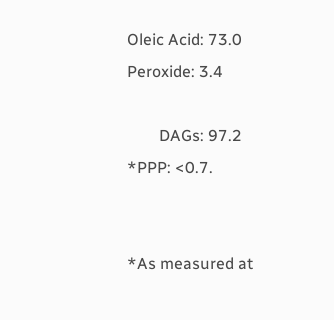Oleic Acid: 73.0                          Peroxide: 3.4

        DAGs: 97.2                                *PPP: <0.7.


*As measured at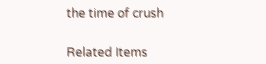the time of crush


Related Items